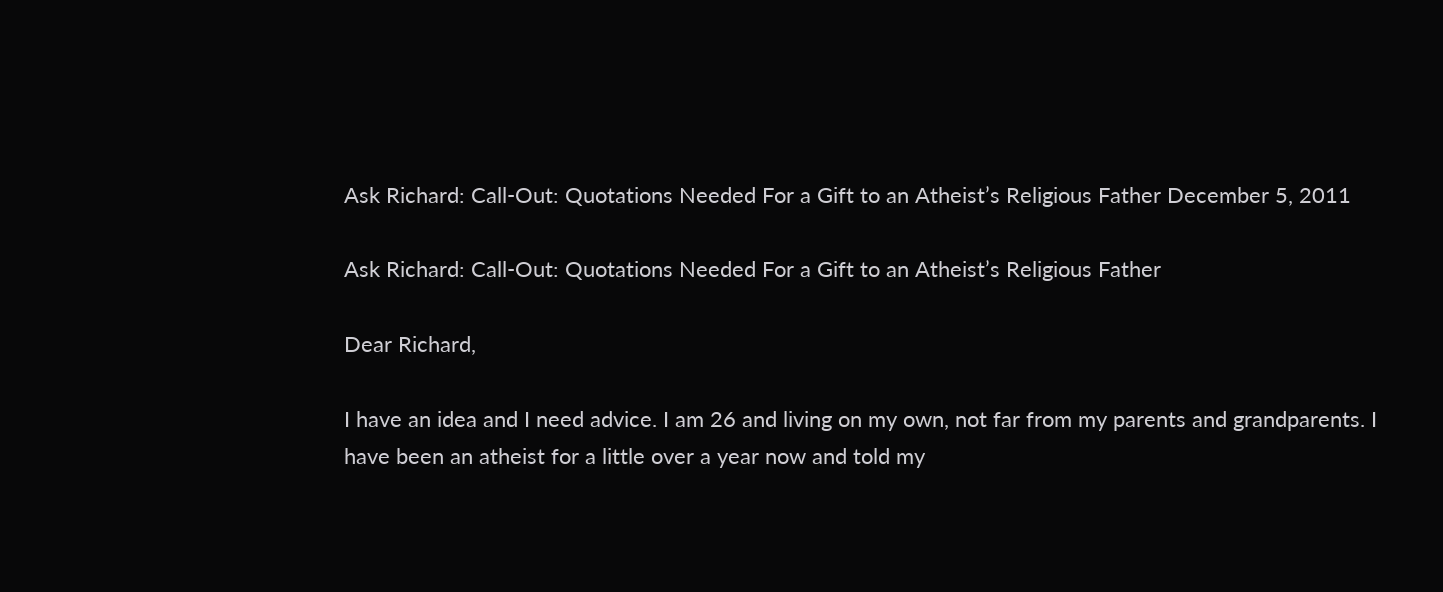Ask Richard: Call-Out: Quotations Needed For a Gift to an Atheist’s Religious Father December 5, 2011

Ask Richard: Call-Out: Quotations Needed For a Gift to an Atheist’s Religious Father

Dear Richard,

I have an idea and I need advice. I am 26 and living on my own, not far from my parents and grandparents. I have been an atheist for a little over a year now and told my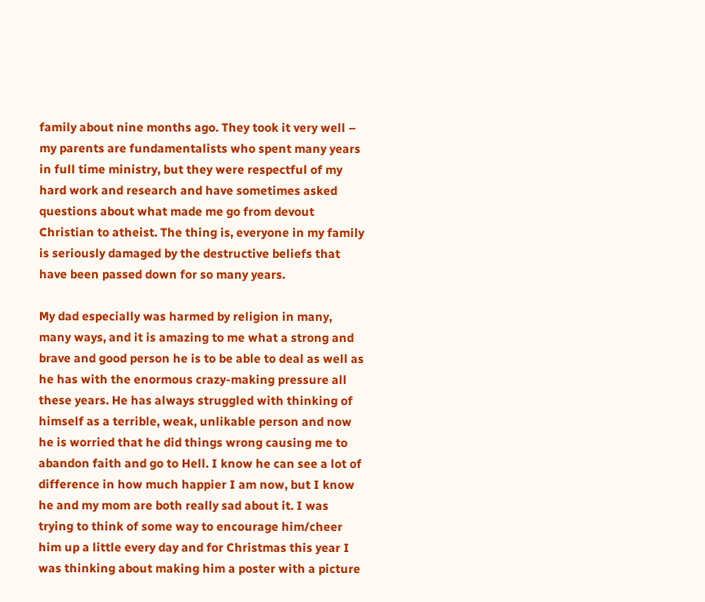family about nine months ago. They took it very well – my parents are fundamentalists who spent many years in full time ministry, but they were respectful of my hard work and research and have sometimes asked questions about what made me go from devout Christian to atheist. The thing is, everyone in my family is seriously damaged by the destructive beliefs that have been passed down for so many years.

My dad especially was harmed by religion in many, many ways, and it is amazing to me what a strong and brave and good person he is to be able to deal as well as he has with the enormous crazy-making pressure all these years. He has always struggled with thinking of himself as a terrible, weak, unlikable person and now he is worried that he did things wrong causing me to abandon faith and go to Hell. I know he can see a lot of difference in how much happier I am now, but I know he and my mom are both really sad about it. I was trying to think of some way to encourage him/cheer him up a little every day and for Christmas this year I was thinking about making him a poster with a picture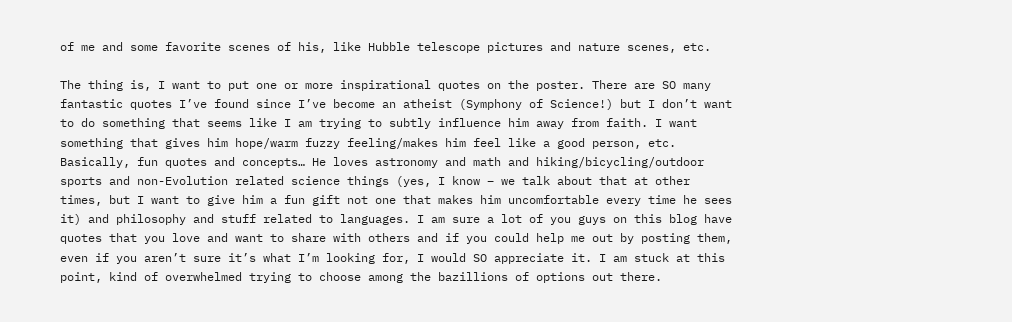of me and some favorite scenes of his, like Hubble telescope pictures and nature scenes, etc.

The thing is, I want to put one or more inspirational quotes on the poster. There are SO many fantastic quotes I’ve found since I’ve become an atheist (Symphony of Science!) but I don’t want to do something that seems like I am trying to subtly influence him away from faith. I want something that gives him hope/warm fuzzy feeling/makes him feel like a good person, etc. Basically, fun quotes and concepts… He loves astronomy and math and hiking/bicycling/outdoor sports and non-Evolution related science things (yes, I know – we talk about that at other times, but I want to give him a fun gift not one that makes him uncomfortable every time he sees it) and philosophy and stuff related to languages. I am sure a lot of you guys on this blog have quotes that you love and want to share with others and if you could help me out by posting them, even if you aren’t sure it’s what I’m looking for, I would SO appreciate it. I am stuck at this point, kind of overwhelmed trying to choose among the bazillions of options out there.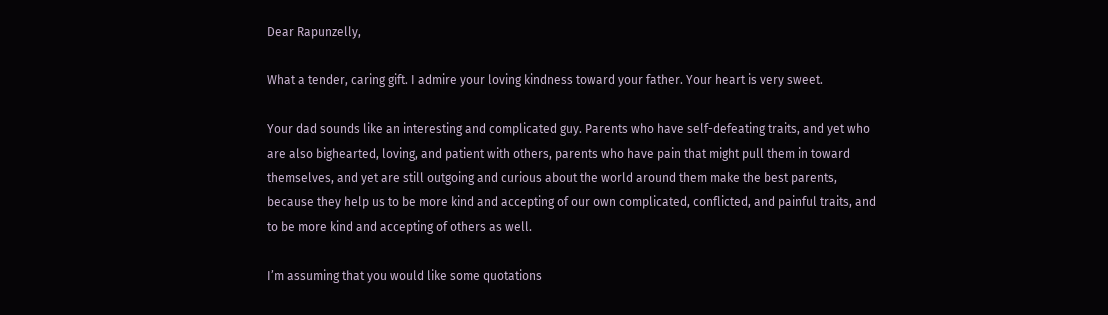Dear Rapunzelly,

What a tender, caring gift. I admire your loving kindness toward your father. Your heart is very sweet.

Your dad sounds like an interesting and complicated guy. Parents who have self-defeating traits, and yet who are also bighearted, loving, and patient with others, parents who have pain that might pull them in toward themselves, and yet are still outgoing and curious about the world around them make the best parents, because they help us to be more kind and accepting of our own complicated, conflicted, and painful traits, and to be more kind and accepting of others as well.

I’m assuming that you would like some quotations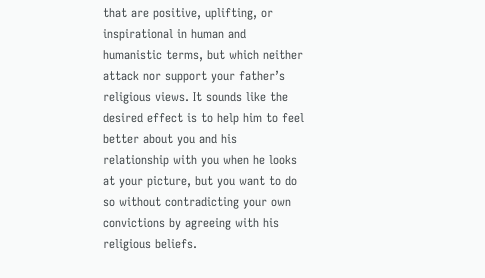that are positive, uplifting, or inspirational in human and humanistic terms, but which neither attack nor support your father’s religious views. It sounds like the desired effect is to help him to feel better about you and his relationship with you when he looks at your picture, but you want to do so without contradicting your own convictions by agreeing with his religious beliefs.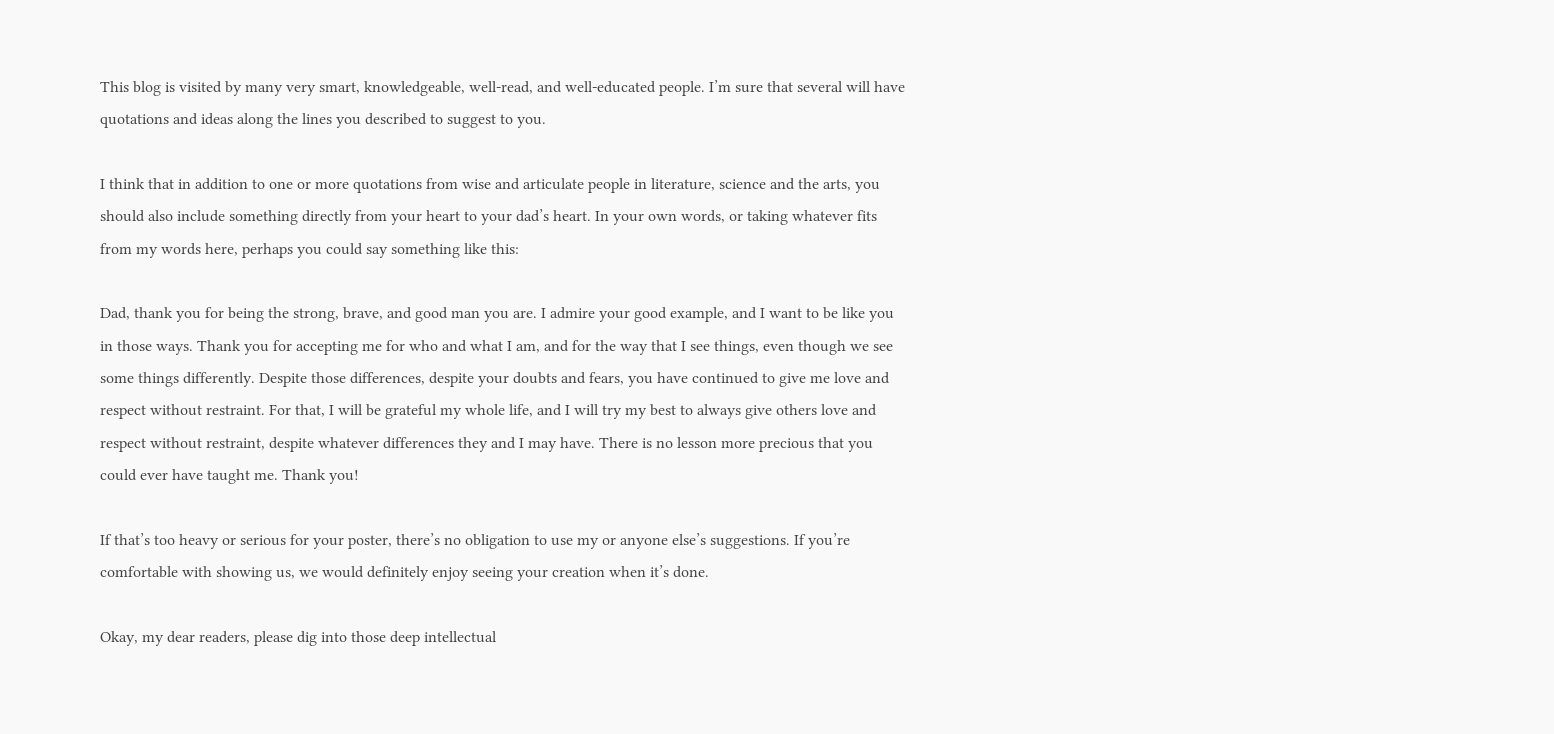This blog is visited by many very smart, knowledgeable, well-read, and well-educated people. I’m sure that several will have quotations and ideas along the lines you described to suggest to you.

I think that in addition to one or more quotations from wise and articulate people in literature, science and the arts, you should also include something directly from your heart to your dad’s heart. In your own words, or taking whatever fits from my words here, perhaps you could say something like this:

Dad, thank you for being the strong, brave, and good man you are. I admire your good example, and I want to be like you in those ways. Thank you for accepting me for who and what I am, and for the way that I see things, even though we see some things differently. Despite those differences, despite your doubts and fears, you have continued to give me love and respect without restraint. For that, I will be grateful my whole life, and I will try my best to always give others love and respect without restraint, despite whatever differences they and I may have. There is no lesson more precious that you could ever have taught me. Thank you!

If that’s too heavy or serious for your poster, there’s no obligation to use my or anyone else’s suggestions. If you’re comfortable with showing us, we would definitely enjoy seeing your creation when it’s done.

Okay, my dear readers, please dig into those deep intellectual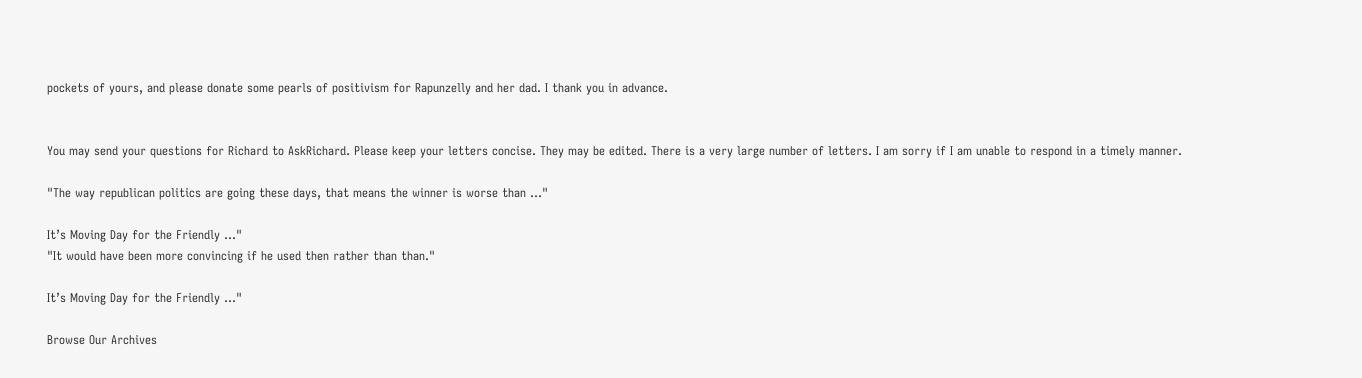pockets of yours, and please donate some pearls of positivism for Rapunzelly and her dad. I thank you in advance.


You may send your questions for Richard to AskRichard. Please keep your letters concise. They may be edited. There is a very large number of letters. I am sorry if I am unable to respond in a timely manner.

"The way republican politics are going these days, that means the winner is worse than ..."

It’s Moving Day for the Friendly ..."
"It would have been more convincing if he used then rather than than."

It’s Moving Day for the Friendly ..."

Browse Our Archives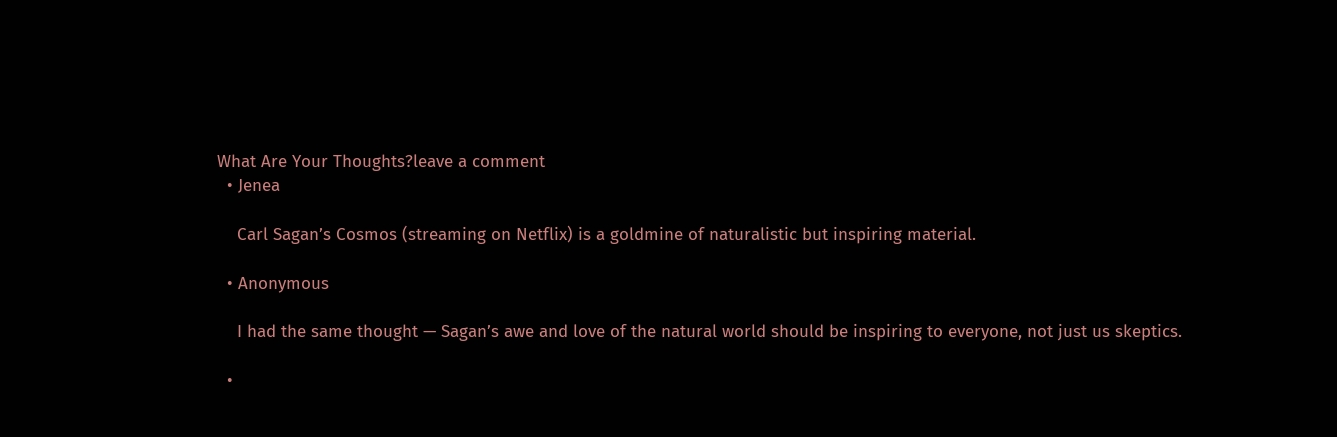What Are Your Thoughts?leave a comment
  • Jenea

    Carl Sagan’s Cosmos (streaming on Netflix) is a goldmine of naturalistic but inspiring material.

  • Anonymous

    I had the same thought — Sagan’s awe and love of the natural world should be inspiring to everyone, not just us skeptics.

  •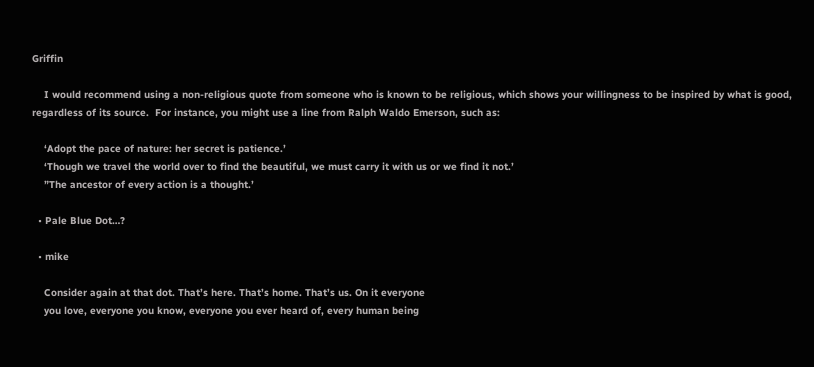Griffin

    I would recommend using a non-religious quote from someone who is known to be religious, which shows your willingness to be inspired by what is good, regardless of its source.  For instance, you might use a line from Ralph Waldo Emerson, such as:

    ‘Adopt the pace of nature: her secret is patience.’
    ‘Though we travel the world over to find the beautiful, we must carry it with us or we find it not.’
    ”The ancestor of every action is a thought.’

  • Pale Blue Dot…?

  • mike

    Consider again at that dot. That’s here. That’s home. That’s us. On it everyone
    you love, everyone you know, everyone you ever heard of, every human being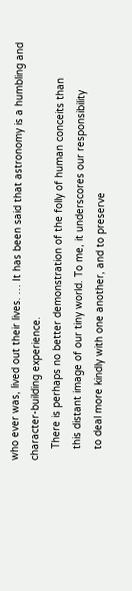who ever was, lived out their lives. … It has been said that astronomy is a humbling and character-building experience.
    There is perhaps no better demonstration of the folly of human conceits than
    this distant image of our tiny world. To me, it underscores our responsibility
    to deal more kindly with one another, and to preserve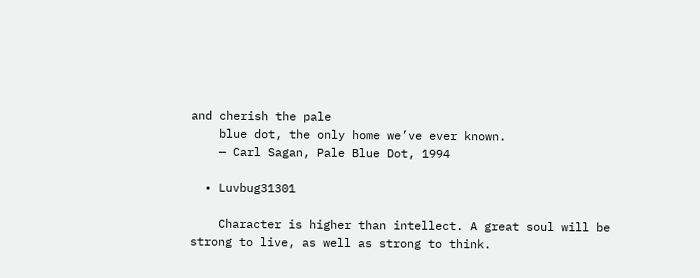and cherish the pale
    blue dot, the only home we’ve ever known.
    — Carl Sagan, Pale Blue Dot, 1994

  • Luvbug31301

    Character is higher than intellect. A great soul will be strong to live, as well as strong to think.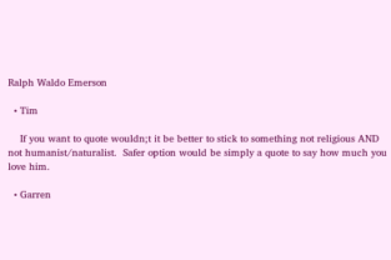Ralph Waldo Emerson

  • Tim

    If you want to quote wouldn;t it be better to stick to something not religious AND not humanist/naturalist.  Safer option would be simply a quote to say how much you love him.

  • Garren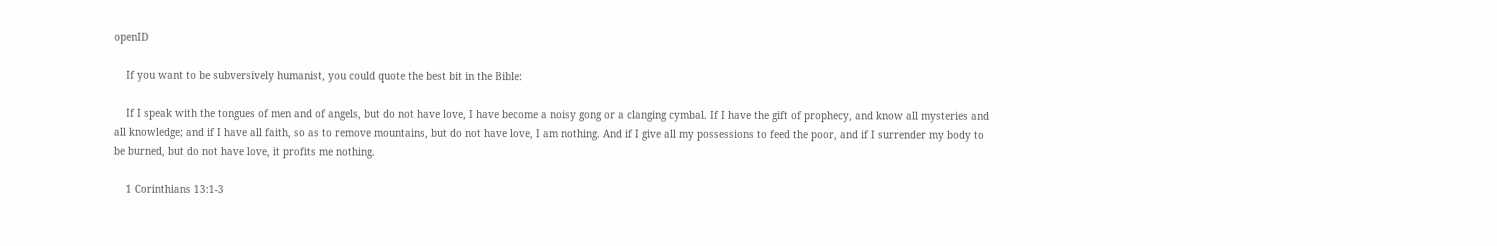openID

    If you want to be subversively humanist, you could quote the best bit in the Bible:

    If I speak with the tongues of men and of angels, but do not have love, I have become a noisy gong or a clanging cymbal. If I have the gift of prophecy, and know all mysteries and all knowledge; and if I have all faith, so as to remove mountains, but do not have love, I am nothing. And if I give all my possessions to feed the poor, and if I surrender my body to be burned, but do not have love, it profits me nothing.

    1 Corinthians 13:1-3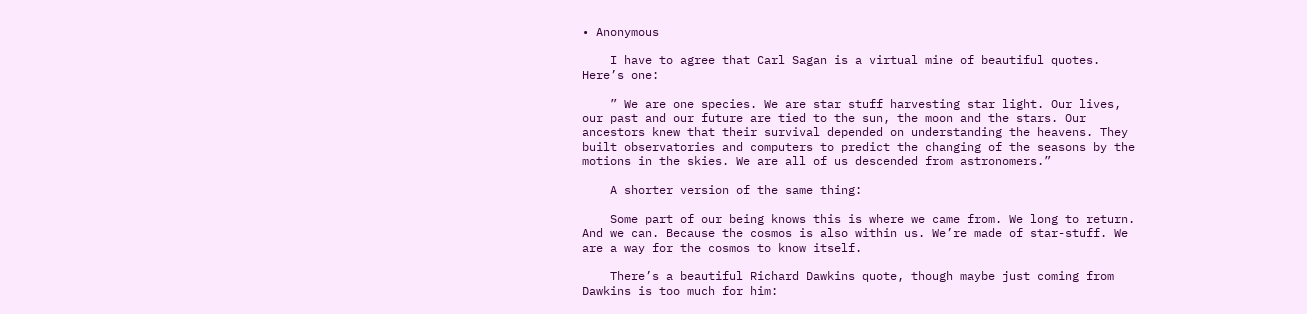• Anonymous

    I have to agree that Carl Sagan is a virtual mine of beautiful quotes. Here’s one:

    ” We are one species. We are star stuff harvesting star light. Our lives, our past and our future are tied to the sun, the moon and the stars. Our ancestors knew that their survival depended on understanding the heavens. They built observatories and computers to predict the changing of the seasons by the motions in the skies. We are all of us descended from astronomers.”

    A shorter version of the same thing:

    Some part of our being knows this is where we came from. We long to return. And we can. Because the cosmos is also within us. We’re made of star-stuff. We are a way for the cosmos to know itself.

    There’s a beautiful Richard Dawkins quote, though maybe just coming from Dawkins is too much for him: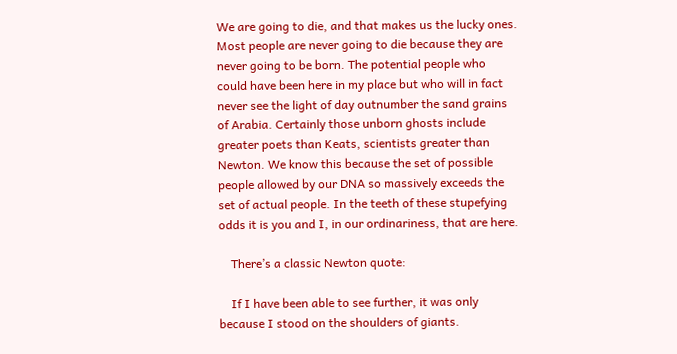We are going to die, and that makes us the lucky ones. Most people are never going to die because they are never going to be born. The potential people who could have been here in my place but who will in fact never see the light of day outnumber the sand grains of Arabia. Certainly those unborn ghosts include greater poets than Keats, scientists greater than Newton. We know this because the set of possible people allowed by our DNA so massively exceeds the set of actual people. In the teeth of these stupefying odds it is you and I, in our ordinariness, that are here.

    There’s a classic Newton quote:

    If I have been able to see further, it was only because I stood on the shoulders of giants.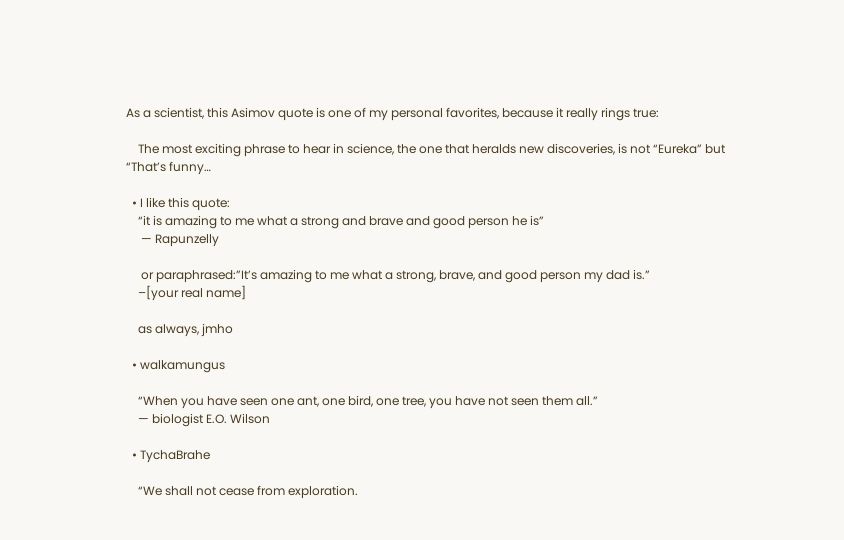As a scientist, this Asimov quote is one of my personal favorites, because it really rings true:

    The most exciting phrase to hear in science, the one that heralds new discoveries, is not “Eureka” but “That’s funny…

  • I like this quote:
    “it is amazing to me what a strong and brave and good person he is”
     — Rapunzelly

     or paraphrased:”It’s amazing to me what a strong, brave, and good person my dad is.”
    –[your real name]

    as always, jmho

  • walkamungus

    “When you have seen one ant, one bird, one tree, you have not seen them all.”
    — biologist E.O. Wilson

  • TychaBrahe

    “We shall not cease from exploration.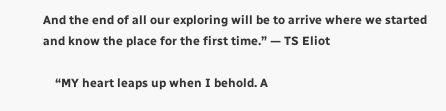And the end of all our exploring will be to arrive where we started and know the place for the first time.” — TS Eliot

    “MY heart leaps up when I behold. A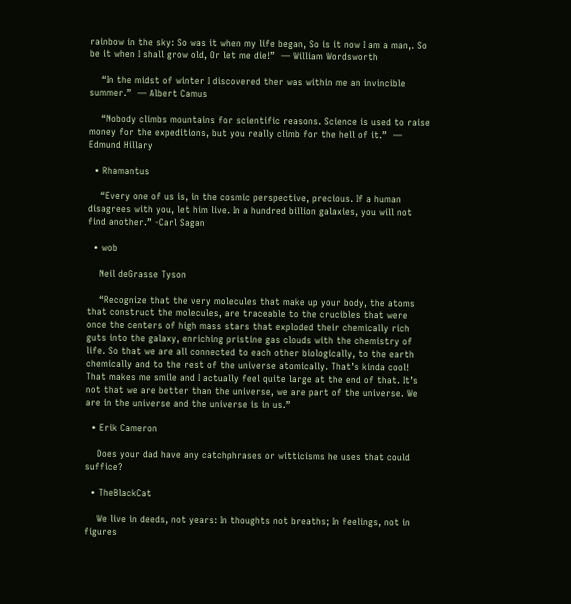rainbow in the sky: So was it when my life began, So is it now I am a man,. So be it when I shall grow old, Or let me die!”  — William Wordsworth

    “In the midst of winter I discovered ther was within me an invincible summer.”  — Albert Camus

    “Nobody climbs mountains for scientific reasons. Science is used to raise money for the expeditions, but you really climb for the hell of it.”  — Edmund Hillary

  • Rhamantus

    “Every one of us is, in the cosmic perspective, precious. If a human disagrees with you, let him live. In a hundred billion galaxies, you will not find another.” -Carl Sagan

  • wob

    Neil deGrasse Tyson

    “Recognize that the very molecules that make up your body, the atoms that construct the molecules, are traceable to the crucibles that were once the centers of high mass stars that exploded their chemically rich guts into the galaxy, enriching pristine gas clouds with the chemistry of life. So that we are all connected to each other biologically, to the earth chemically and to the rest of the universe atomically. That’s kinda cool! That makes me smile and I actually feel quite large at the end of that. It’s not that we are better than the universe, we are part of the universe. We are in the universe and the universe is in us.”

  • Erik Cameron

    Does your dad have any catchphrases or witticisms he uses that could suffice?

  • TheBlackCat

    We live in deeds, not years: In thoughts not breaths; In feelings, not in figures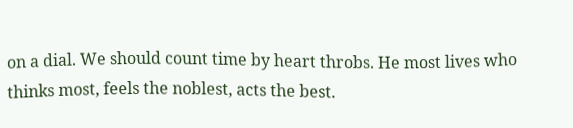on a dial. We should count time by heart throbs. He most lives who thinks most, feels the noblest, acts the best.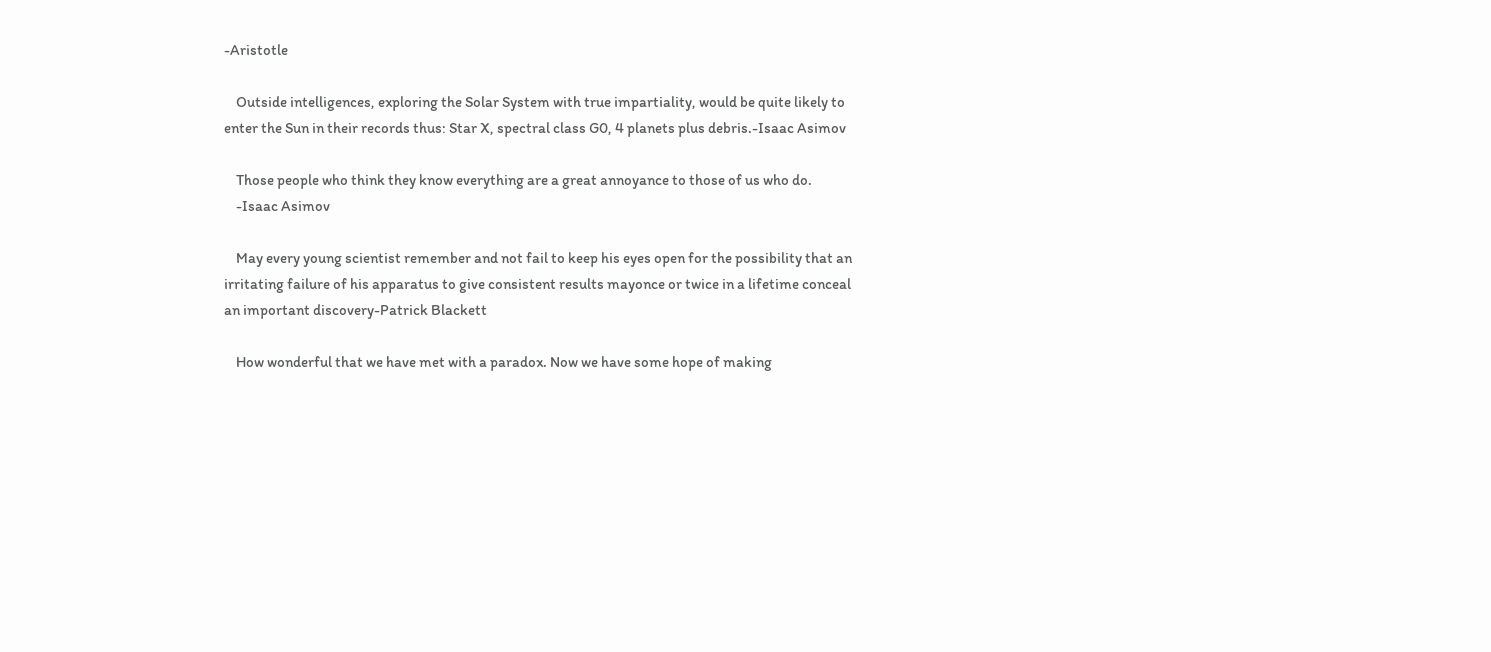-Aristotle

    Outside intelligences, exploring the Solar System with true impartiality, would be quite likely to enter the Sun in their records thus: Star X, spectral class G0, 4 planets plus debris.-Isaac Asimov

    Those people who think they know everything are a great annoyance to those of us who do.
    -Isaac Asimov

    May every young scientist remember and not fail to keep his eyes open for the possibility that an irritating failure of his apparatus to give consistent results mayonce or twice in a lifetime conceal an important discovery-Patrick Blackett

    How wonderful that we have met with a paradox. Now we have some hope of making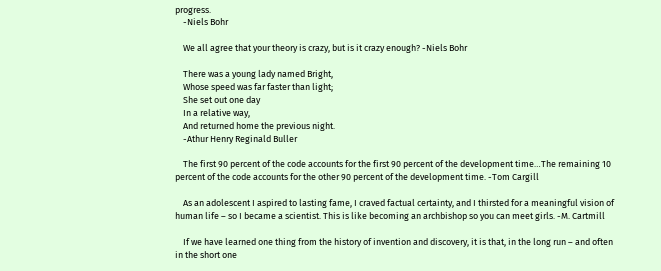progress.
    -Niels Bohr

    We all agree that your theory is crazy, but is it crazy enough? -Niels Bohr

    There was a young lady named Bright,
    Whose speed was far faster than light;
    She set out one day
    In a relative way,
    And returned home the previous night.
    -Athur Henry Reginald Buller

    The first 90 percent of the code accounts for the first 90 percent of the development time…The remaining 10 percent of the code accounts for the other 90 percent of the development time. -Tom Cargill

    As an adolescent I aspired to lasting fame, I craved factual certainty, and I thirsted for a meaningful vision of human life – so I became a scientist. This is like becoming an archbishop so you can meet girls. -M. Cartmill

    If we have learned one thing from the history of invention and discovery, it is that, in the long run – and often in the short one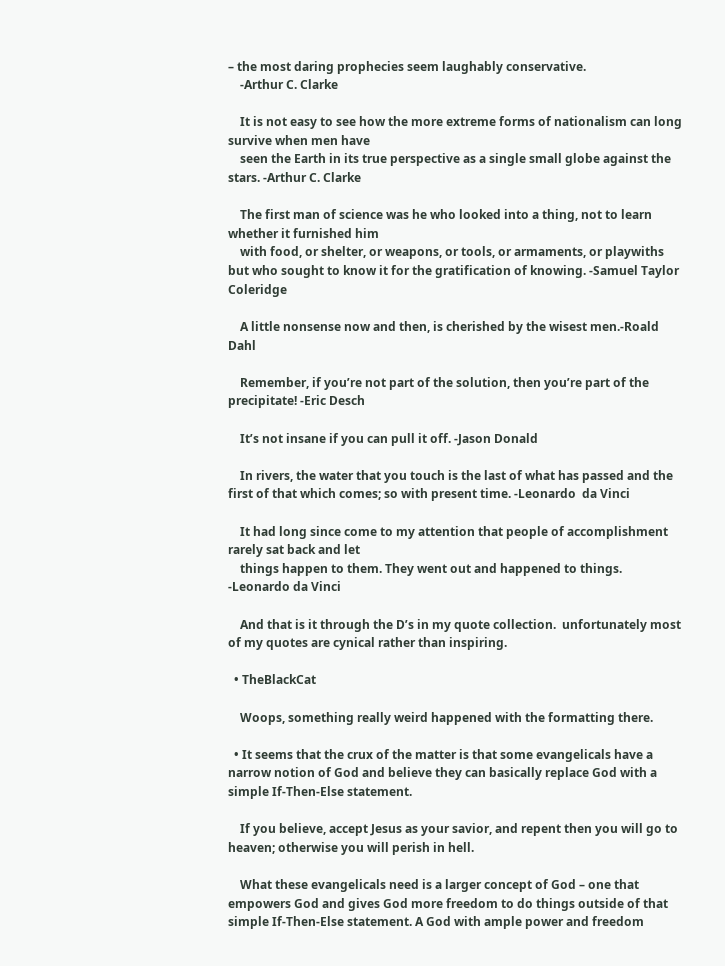– the most daring prophecies seem laughably conservative.
    -Arthur C. Clarke

    It is not easy to see how the more extreme forms of nationalism can long survive when men have
    seen the Earth in its true perspective as a single small globe against the stars. -Arthur C. Clarke

    The first man of science was he who looked into a thing, not to learn whether it furnished him
    with food, or shelter, or weapons, or tools, or armaments, or playwiths but who sought to know it for the gratification of knowing. -Samuel Taylor Coleridge

    A little nonsense now and then, is cherished by the wisest men.-Roald Dahl

    Remember, if you’re not part of the solution, then you’re part of the precipitate! -Eric Desch

    It’s not insane if you can pull it off. -Jason Donald

    In rivers, the water that you touch is the last of what has passed and the first of that which comes; so with present time. -Leonardo  da Vinci

    It had long since come to my attention that people of accomplishment rarely sat back and let
    things happen to them. They went out and happened to things. -Leonardo da Vinci

    And that is it through the D’s in my quote collection.  unfortunately most of my quotes are cynical rather than inspiring.

  • TheBlackCat

    Woops, something really weird happened with the formatting there.

  • It seems that the crux of the matter is that some evangelicals have a narrow notion of God and believe they can basically replace God with a simple If-Then-Else statement.

    If you believe, accept Jesus as your savior, and repent then you will go to heaven; otherwise you will perish in hell.

    What these evangelicals need is a larger concept of God – one that empowers God and gives God more freedom to do things outside of that simple If-Then-Else statement. A God with ample power and freedom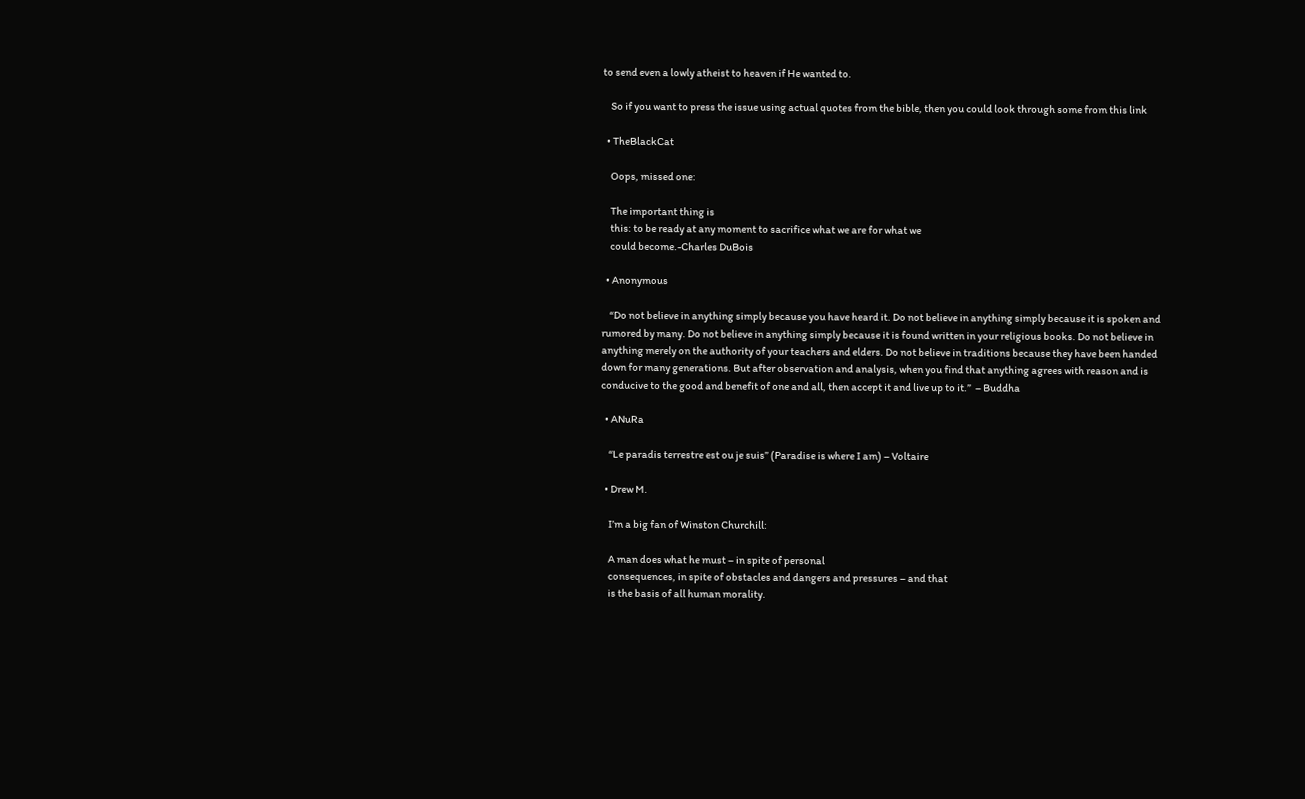to send even a lowly atheist to heaven if He wanted to.

    So if you want to press the issue using actual quotes from the bible, then you could look through some from this link

  • TheBlackCat

    Oops, missed one:

    The important thing is
    this: to be ready at any moment to sacrifice what we are for what we
    could become.-Charles DuBois

  • Anonymous

    “Do not believe in anything simply because you have heard it. Do not believe in anything simply because it is spoken and rumored by many. Do not believe in anything simply because it is found written in your religious books. Do not believe in anything merely on the authority of your teachers and elders. Do not believe in traditions because they have been handed down for many generations. But after observation and analysis, when you find that anything agrees with reason and is conducive to the good and benefit of one and all, then accept it and live up to it.”  – Buddha

  • ANuRa

    “Le paradis terrestre est ou je suis” (Paradise is where I am) – Voltaire

  • Drew M.

    I’m a big fan of Winston Churchill:

    A man does what he must – in spite of personal
    consequences, in spite of obstacles and dangers and pressures – and that
    is the basis of all human morality.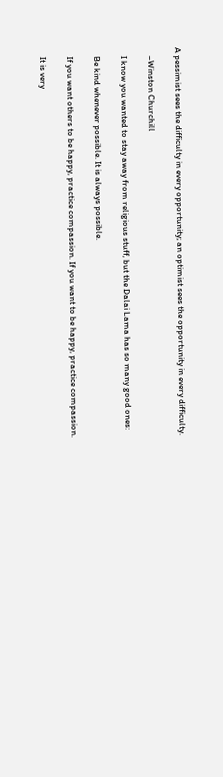A pessimist sees the difficulty in every opportunity; an optimist sees the opportunity in every difficulty.

    –Winston Churchill

    I know you wanted to stay away from religious stuff, but the Dalai Lama has so many good ones:

    Be kind whenever possible. It is always possible.

    If you want others to be happy, practice compassion. If you want to be happy, practice compassion.

    It is very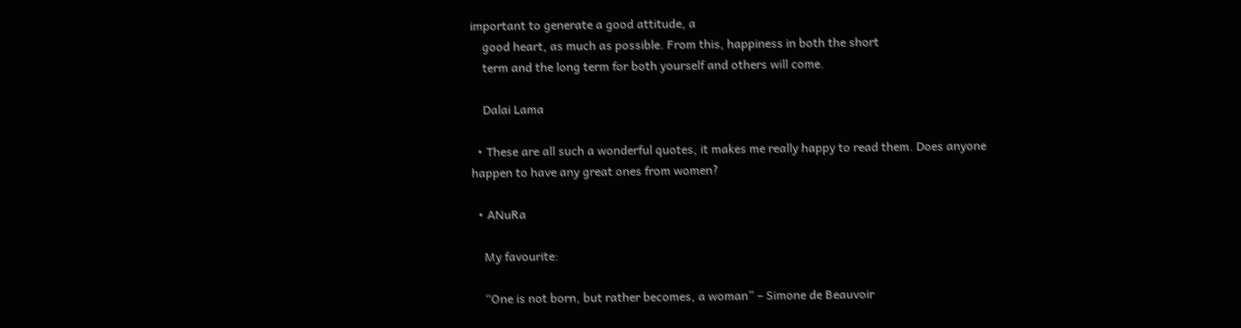important to generate a good attitude, a
    good heart, as much as possible. From this, happiness in both the short
    term and the long term for both yourself and others will come.

    Dalai Lama

  • These are all such a wonderful quotes, it makes me really happy to read them. Does anyone happen to have any great ones from women?

  • ANuRa

    My favourite:

    “One is not born, but rather becomes, a woman” – Simone de Beauvoir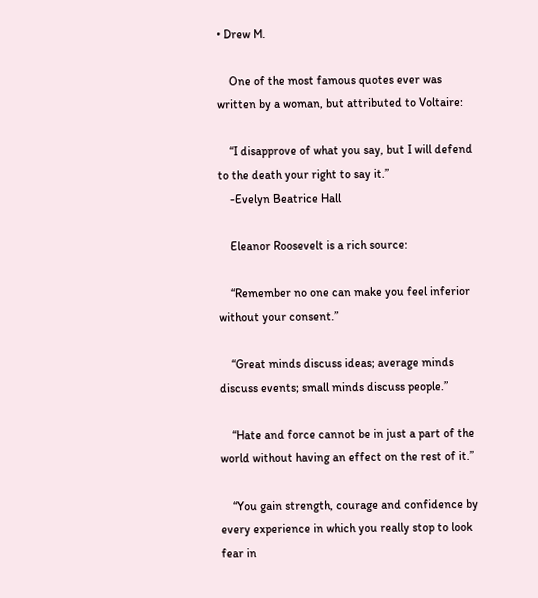• Drew M.

    One of the most famous quotes ever was written by a woman, but attributed to Voltaire:

    “I disapprove of what you say, but I will defend to the death your right to say it.”
    -Evelyn Beatrice Hall

    Eleanor Roosevelt is a rich source:

    “Remember no one can make you feel inferior without your consent.”

    “Great minds discuss ideas; average minds discuss events; small minds discuss people.”

    “Hate and force cannot be in just a part of the world without having an effect on the rest of it.”

    “You gain strength, courage and confidence by every experience in which you really stop to look fear in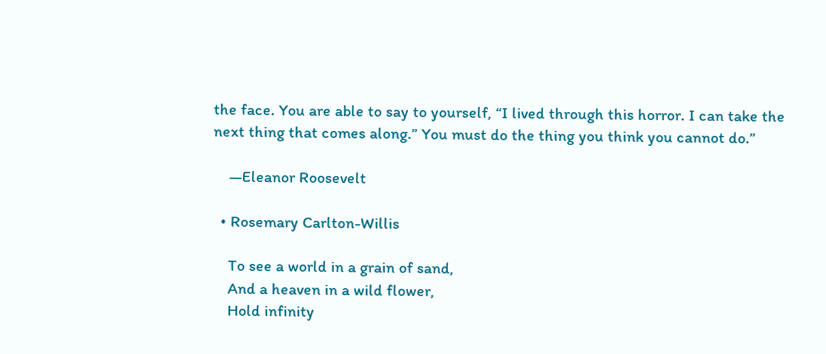the face. You are able to say to yourself, “I lived through this horror. I can take the next thing that comes along.” You must do the thing you think you cannot do.”

    —Eleanor Roosevelt

  • Rosemary Carlton-Willis

    To see a world in a grain of sand,
    And a heaven in a wild flower,
    Hold infinity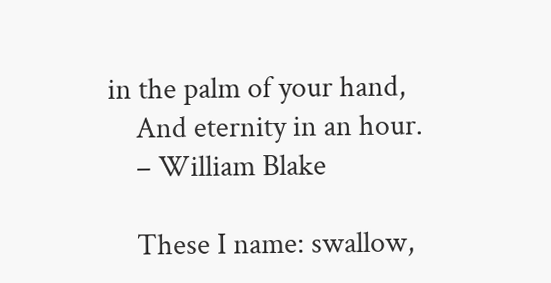in the palm of your hand,
    And eternity in an hour.
    – William Blake

    These I name: swallow,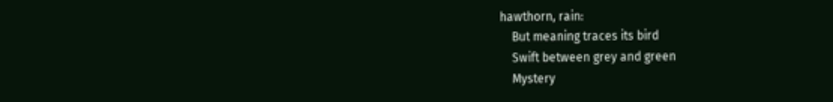hawthorn, rain:
    But meaning traces its bird
    Swift between grey and green
    Mystery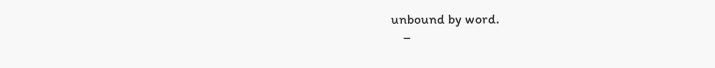unbound by word.
    –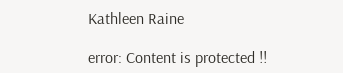Kathleen Raine

error: Content is protected !!